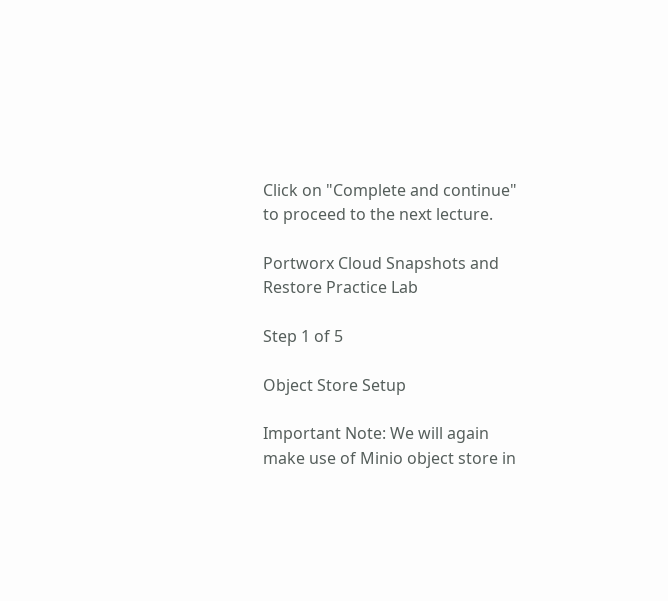Click on "Complete and continue" to proceed to the next lecture.

Portworx Cloud Snapshots and Restore Practice Lab

Step 1 of 5

Object Store Setup

Important Note: We will again make use of Minio object store in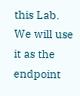this Lab. We will use it as the endpoint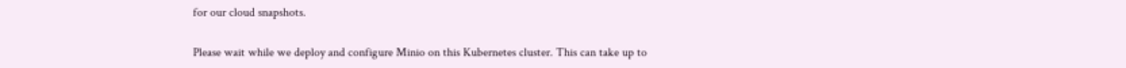for our cloud snapshots.

Please wait while we deploy and configure Minio on this Kubernetes cluster. This can take up to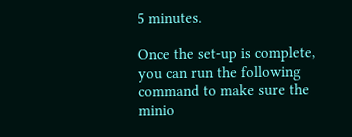5 minutes.

Once the set-up is complete, you can run the following command to make sure the minio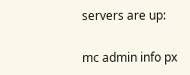servers are up:

mc admin info px